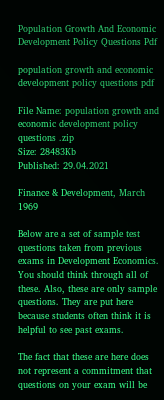Population Growth And Economic Development Policy Questions Pdf

population growth and economic development policy questions pdf

File Name: population growth and economic development policy questions .zip
Size: 28483Kb
Published: 29.04.2021

Finance & Development, March 1969

Below are a set of sample test questions taken from previous exams in Development Economics. You should think through all of these. Also, these are only sample questions. They are put here because students often think it is helpful to see past exams.

The fact that these are here does not represent a commitment that questions on your exam will be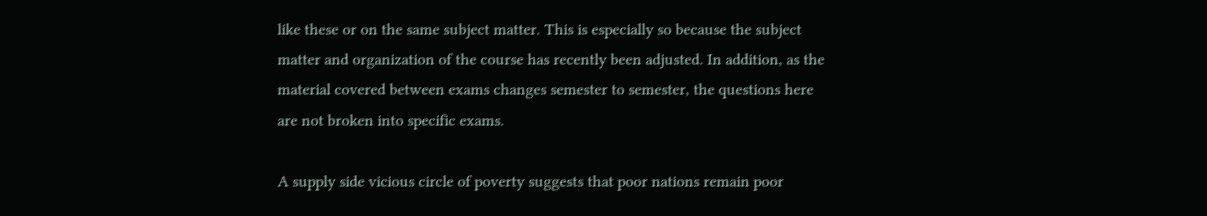like these or on the same subject matter. This is especially so because the subject matter and organization of the course has recently been adjusted. In addition, as the material covered between exams changes semester to semester, the questions here are not broken into specific exams.

A supply side vicious circle of poverty suggests that poor nations remain poor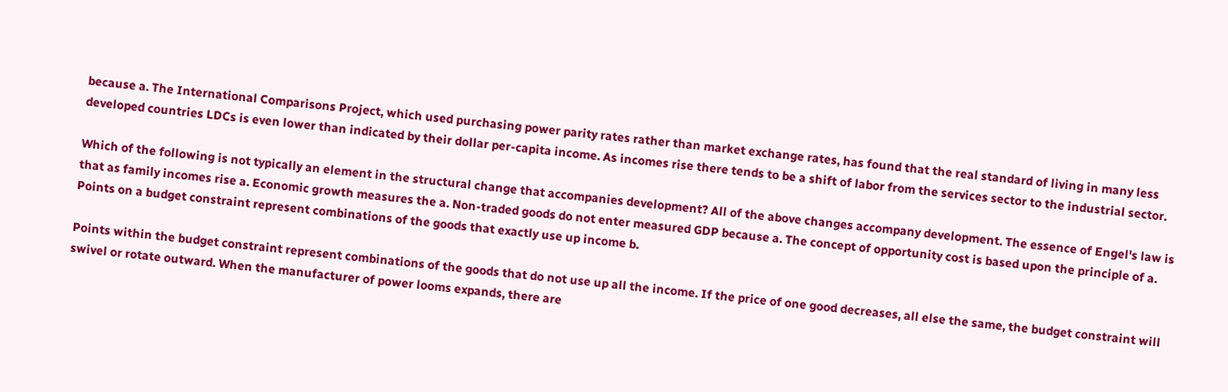because a. The International Comparisons Project, which used purchasing power parity rates rather than market exchange rates, has found that the real standard of living in many less developed countries LDCs is even lower than indicated by their dollar per-capita income. As incomes rise there tends to be a shift of labor from the services sector to the industrial sector.

Which of the following is not typically an element in the structural change that accompanies development? All of the above changes accompany development. The essence of Engel's law is that as family incomes rise a. Economic growth measures the a. Non-traded goods do not enter measured GDP because a. The concept of opportunity cost is based upon the principle of a. Points on a budget constraint represent combinations of the goods that exactly use up income b.

Points within the budget constraint represent combinations of the goods that do not use up all the income. If the price of one good decreases, all else the same, the budget constraint will swivel or rotate outward. When the manufacturer of power looms expands, there are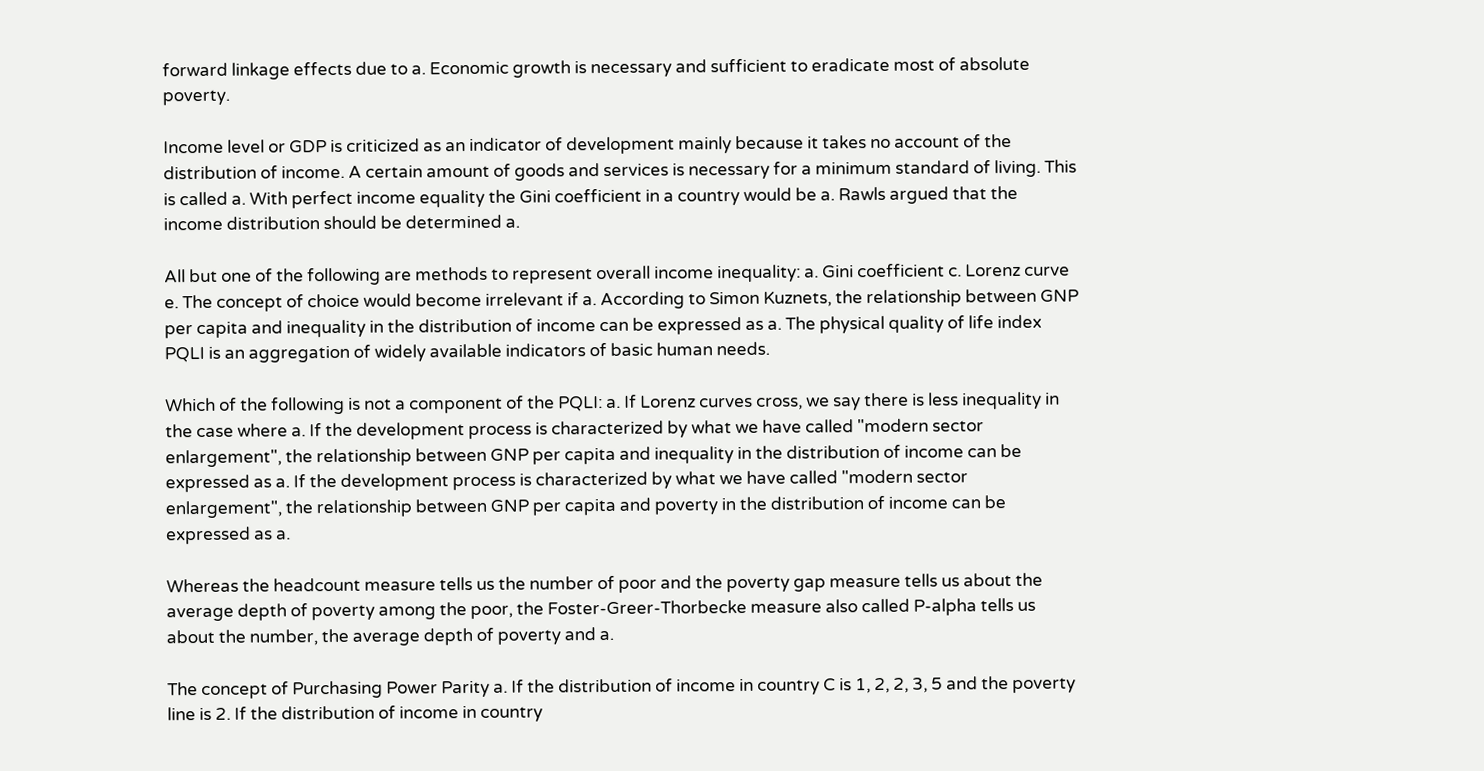forward linkage effects due to a. Economic growth is necessary and sufficient to eradicate most of absolute poverty.

Income level or GDP is criticized as an indicator of development mainly because it takes no account of the distribution of income. A certain amount of goods and services is necessary for a minimum standard of living. This is called a. With perfect income equality the Gini coefficient in a country would be a. Rawls argued that the income distribution should be determined a.

All but one of the following are methods to represent overall income inequality: a. Gini coefficient c. Lorenz curve e. The concept of choice would become irrelevant if a. According to Simon Kuznets, the relationship between GNP per capita and inequality in the distribution of income can be expressed as a. The physical quality of life index PQLI is an aggregation of widely available indicators of basic human needs.

Which of the following is not a component of the PQLI: a. If Lorenz curves cross, we say there is less inequality in the case where a. If the development process is characterized by what we have called "modern sector enlargement", the relationship between GNP per capita and inequality in the distribution of income can be expressed as a. If the development process is characterized by what we have called "modern sector enlargement", the relationship between GNP per capita and poverty in the distribution of income can be expressed as a.

Whereas the headcount measure tells us the number of poor and the poverty gap measure tells us about the average depth of poverty among the poor, the Foster-Greer-Thorbecke measure also called P-alpha tells us about the number, the average depth of poverty and a.

The concept of Purchasing Power Parity a. If the distribution of income in country C is 1, 2, 2, 3, 5 and the poverty line is 2. If the distribution of income in country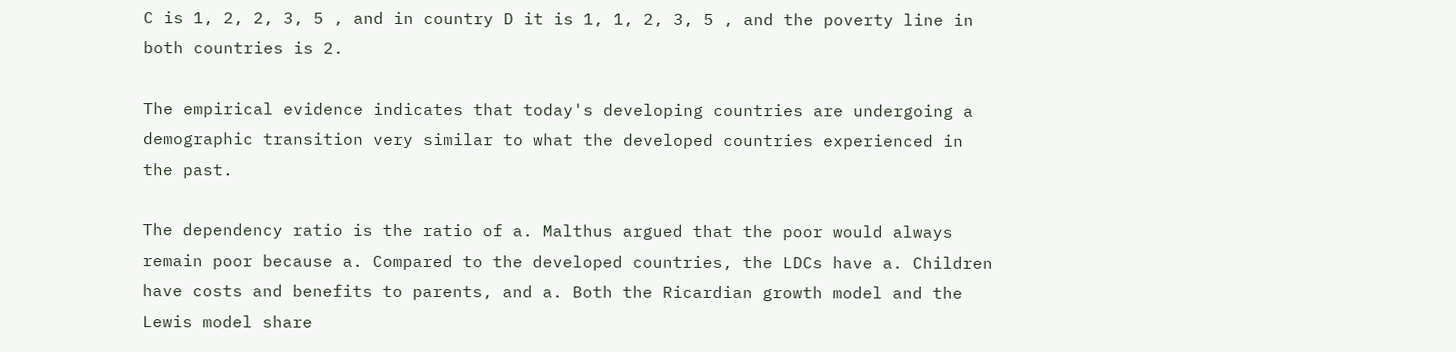C is 1, 2, 2, 3, 5 , and in country D it is 1, 1, 2, 3, 5 , and the poverty line in both countries is 2.

The empirical evidence indicates that today's developing countries are undergoing a demographic transition very similar to what the developed countries experienced in the past.

The dependency ratio is the ratio of a. Malthus argued that the poor would always remain poor because a. Compared to the developed countries, the LDCs have a. Children have costs and benefits to parents, and a. Both the Ricardian growth model and the Lewis model share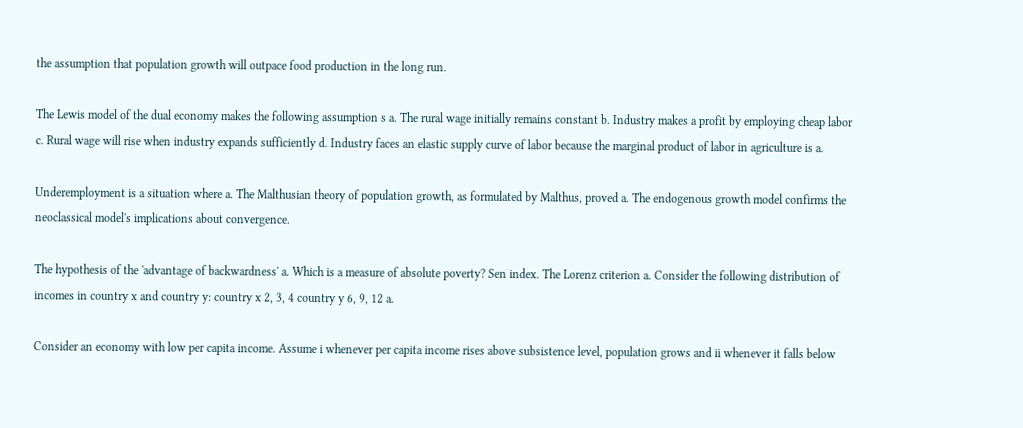the assumption that population growth will outpace food production in the long run.

The Lewis model of the dual economy makes the following assumption s a. The rural wage initially remains constant b. Industry makes a profit by employing cheap labor c. Rural wage will rise when industry expands sufficiently d. Industry faces an elastic supply curve of labor because the marginal product of labor in agriculture is a.

Underemployment is a situation where a. The Malthusian theory of population growth, as formulated by Malthus, proved a. The endogenous growth model confirms the neoclassical model's implications about convergence.

The hypothesis of the 'advantage of backwardness' a. Which is a measure of absolute poverty? Sen index. The Lorenz criterion a. Consider the following distribution of incomes in country x and country y: country x 2, 3, 4 country y 6, 9, 12 a.

Consider an economy with low per capita income. Assume i whenever per capita income rises above subsistence level, population grows and ii whenever it falls below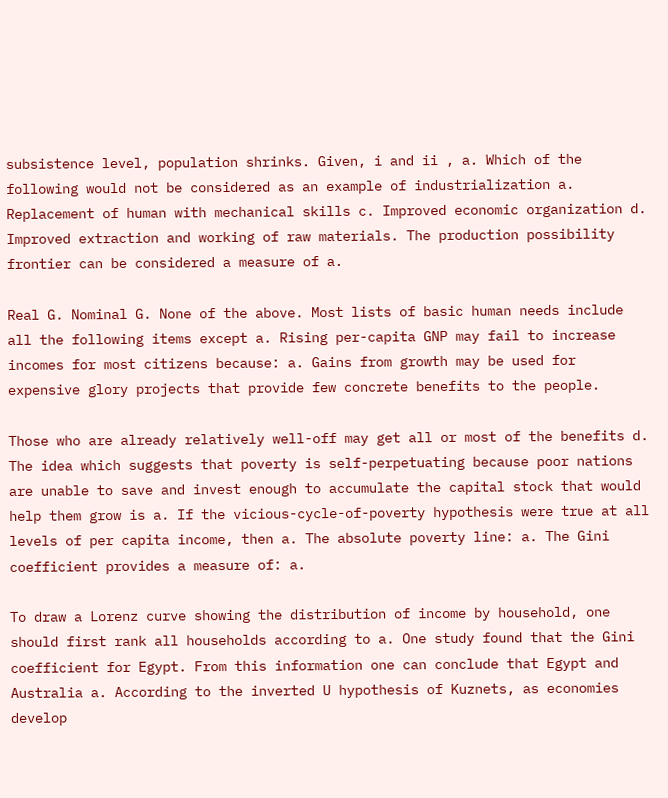subsistence level, population shrinks. Given, i and ii , a. Which of the following would not be considered as an example of industrialization a. Replacement of human with mechanical skills c. Improved economic organization d. Improved extraction and working of raw materials. The production possibility frontier can be considered a measure of a.

Real G. Nominal G. None of the above. Most lists of basic human needs include all the following items except a. Rising per-capita GNP may fail to increase incomes for most citizens because: a. Gains from growth may be used for expensive glory projects that provide few concrete benefits to the people.

Those who are already relatively well-off may get all or most of the benefits d. The idea which suggests that poverty is self-perpetuating because poor nations are unable to save and invest enough to accumulate the capital stock that would help them grow is a. If the vicious-cycle-of-poverty hypothesis were true at all levels of per capita income, then a. The absolute poverty line: a. The Gini coefficient provides a measure of: a.

To draw a Lorenz curve showing the distribution of income by household, one should first rank all households according to a. One study found that the Gini coefficient for Egypt. From this information one can conclude that Egypt and Australia a. According to the inverted U hypothesis of Kuznets, as economies develop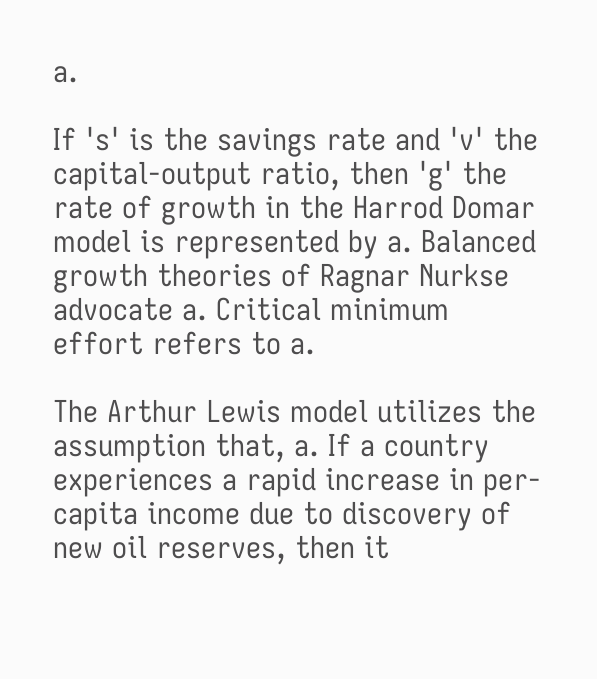a.

If 's' is the savings rate and 'v' the capital-output ratio, then 'g' the rate of growth in the Harrod Domar model is represented by a. Balanced growth theories of Ragnar Nurkse advocate a. Critical minimum effort refers to a.

The Arthur Lewis model utilizes the assumption that, a. If a country experiences a rapid increase in per-capita income due to discovery of new oil reserves, then it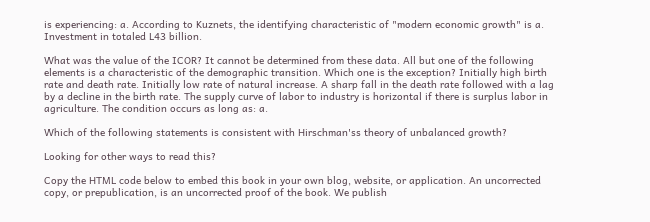is experiencing: a. According to Kuznets, the identifying characteristic of "modern economic growth" is a. Investment in totaled L43 billion.

What was the value of the ICOR? It cannot be determined from these data. All but one of the following elements is a characteristic of the demographic transition. Which one is the exception? Initially high birth rate and death rate. Initially low rate of natural increase. A sharp fall in the death rate followed with a lag by a decline in the birth rate. The supply curve of labor to industry is horizontal if there is surplus labor in agriculture. The condition occurs as long as: a.

Which of the following statements is consistent with Hirschman'ss theory of unbalanced growth?

Looking for other ways to read this?

Copy the HTML code below to embed this book in your own blog, website, or application. An uncorrected copy, or prepublication, is an uncorrected proof of the book. We publish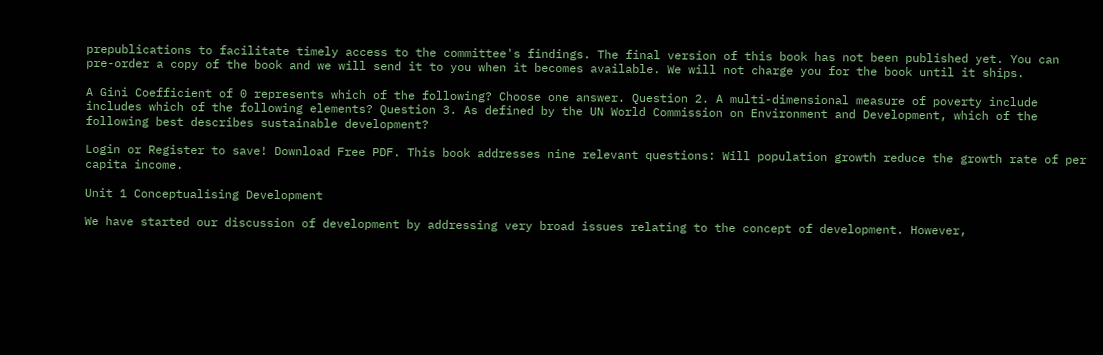prepublications to facilitate timely access to the committee's findings. The final version of this book has not been published yet. You can pre-order a copy of the book and we will send it to you when it becomes available. We will not charge you for the book until it ships.

A Gini Coefficient of 0 represents which of the following? Choose one answer. Question 2. A multi-dimensional measure of poverty include includes which of the following elements? Question 3. As defined by the UN World Commission on Environment and Development, which of the following best describes sustainable development?

Login or Register to save! Download Free PDF. This book addresses nine relevant questions: Will population growth reduce the growth rate of per capita income.

Unit 1 Conceptualising Development

We have started our discussion of development by addressing very broad issues relating to the concept of development. However,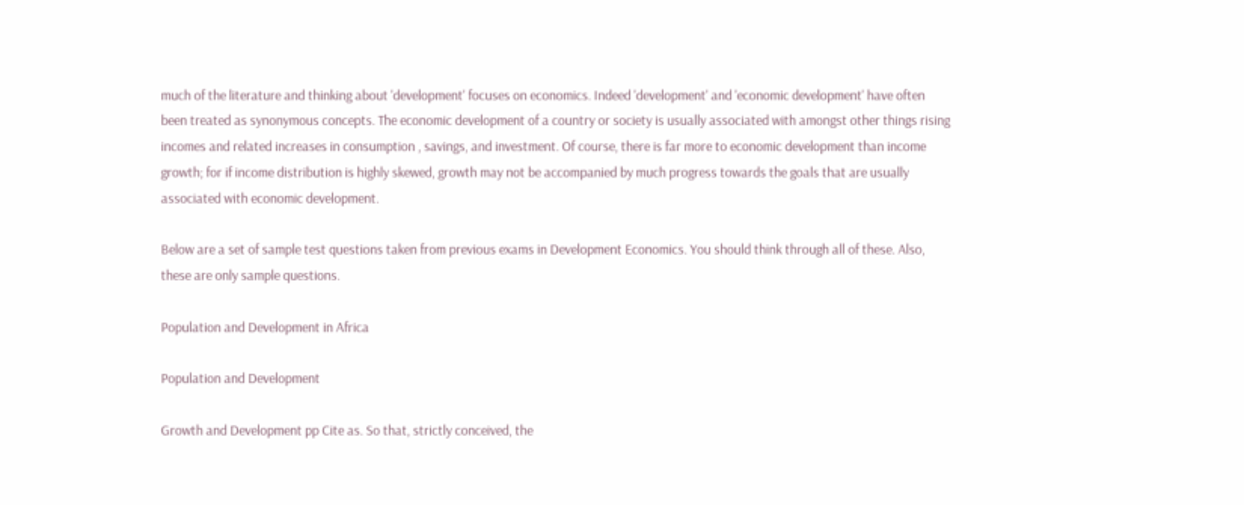much of the literature and thinking about 'development' focuses on economics. Indeed 'development' and 'economic development' have often been treated as synonymous concepts. The economic development of a country or society is usually associated with amongst other things rising incomes and related increases in consumption , savings, and investment. Of course, there is far more to economic development than income growth; for if income distribution is highly skewed, growth may not be accompanied by much progress towards the goals that are usually associated with economic development.

Below are a set of sample test questions taken from previous exams in Development Economics. You should think through all of these. Also, these are only sample questions.

Population and Development in Africa

Population and Development

Growth and Development pp Cite as. So that, strictly conceived, the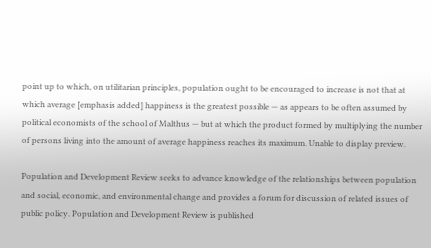point up to which, on utilitarian principles, population ought to be encouraged to increase is not that at which average [emphasis added] happiness is the greatest possible — as appears to be often assumed by political economists of the school of Malthus — but at which the product formed by multiplying the number of persons living into the amount of average happiness reaches its maximum. Unable to display preview.

Population and Development Review seeks to advance knowledge of the relationships between population and social, economic, and environmental change and provides a forum for discussion of related issues of public policy. Population and Development Review is published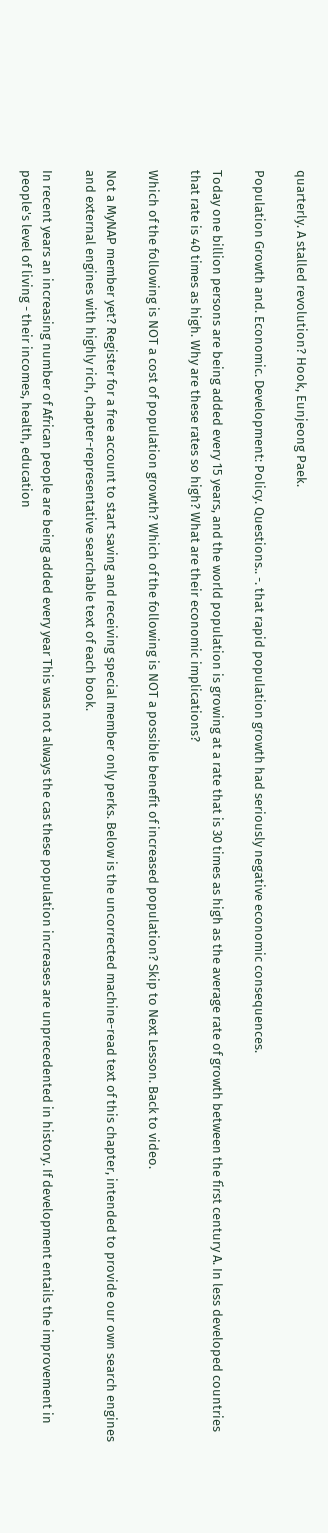quarterly. A stalled revolution? Hook, Eunjeong Paek.

Population Growth and. Economic. Development: Policy. Questions.. -. that rapid population growth had seriously negative economic consequences.

Today one billion persons are being added every 15 years, and the world population is growing at a rate that is 30 times as high as the average rate of growth between the first century A. In less developed countries that rate is 40 times as high. Why are these rates so high? What are their economic implications?

Which of the following is NOT a cost of population growth? Which of the following is NOT a possible benefit of increased population? Skip to Next Lesson. Back to video.

Not a MyNAP member yet? Register for a free account to start saving and receiving special member only perks. Below is the uncorrected machine-read text of this chapter, intended to provide our own search engines and external engines with highly rich, chapter-representative searchable text of each book.

In recent years an increasing number of African people are being added every year This was not always the cas these population increases are unprecedented in history. If development entails the improvement in people's level of living - their incomes, health, education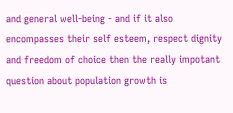and general well-being - and if it also encompasses their self esteem, respect dignity and freedom of choice then the really impotant question about population growth is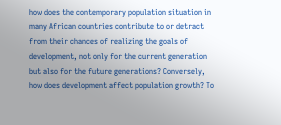how does the contemporary population situation in many African countries contribute to or detract from their chances of realizing the goals of development, not only for the current generation but also for the future generations? Conversely, how does development affect population growth? To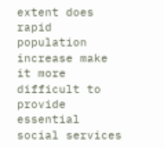extent does rapid population increase make it more difficult to provide essential social services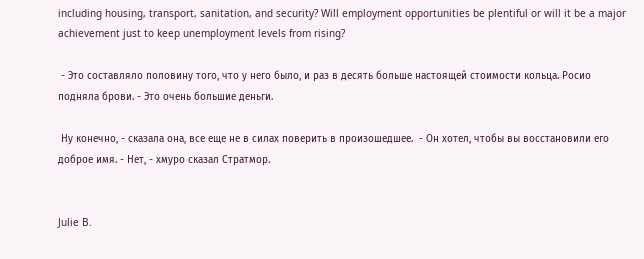including housing, transport, sanitation, and security? Will employment opportunities be plentiful or will it be a major achievement just to keep unemployment levels from rising?

 - Это составляло половину того, что у него было, и раз в десять больше настоящей стоимости кольца. Росио подняла брови. - Это очень большие деньги.

 Ну конечно, - сказала она, все еще не в силах поверить в произошедшее.  - Он хотел, чтобы вы восстановили его доброе имя. - Нет, - хмуро сказал Стратмор.


Julie B.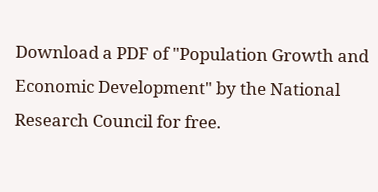Download a PDF of "Population Growth and Economic Development" by the National Research Council for free.